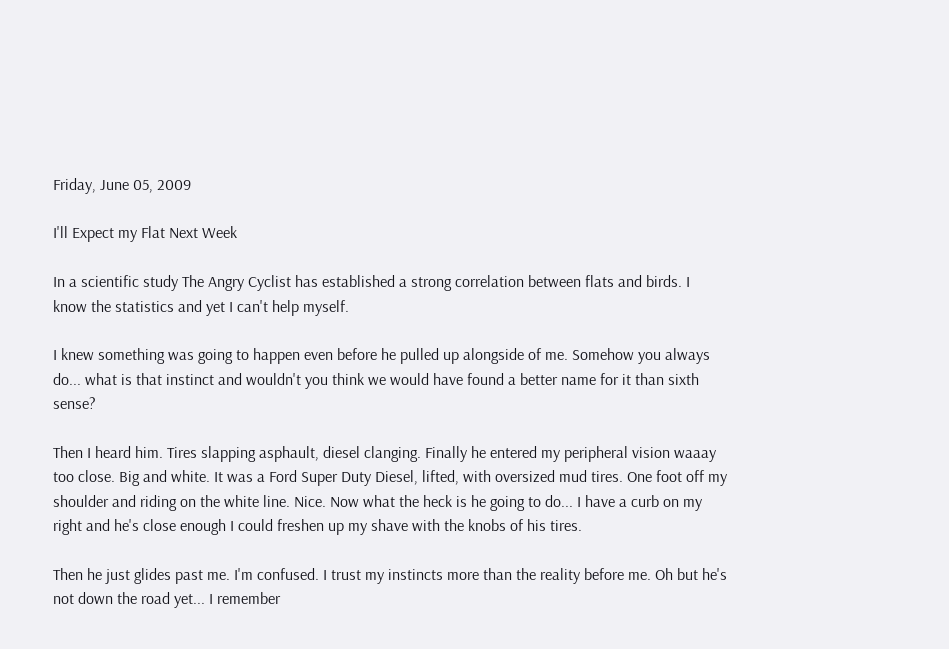Friday, June 05, 2009

I'll Expect my Flat Next Week

In a scientific study The Angry Cyclist has established a strong correlation between flats and birds. I know the statistics and yet I can't help myself.

I knew something was going to happen even before he pulled up alongside of me. Somehow you always do... what is that instinct and wouldn't you think we would have found a better name for it than sixth sense?

Then I heard him. Tires slapping asphault, diesel clanging. Finally he entered my peripheral vision waaay too close. Big and white. It was a Ford Super Duty Diesel, lifted, with oversized mud tires. One foot off my shoulder and riding on the white line. Nice. Now what the heck is he going to do... I have a curb on my right and he's close enough I could freshen up my shave with the knobs of his tires.

Then he just glides past me. I'm confused. I trust my instincts more than the reality before me. Oh but he's not down the road yet... I remember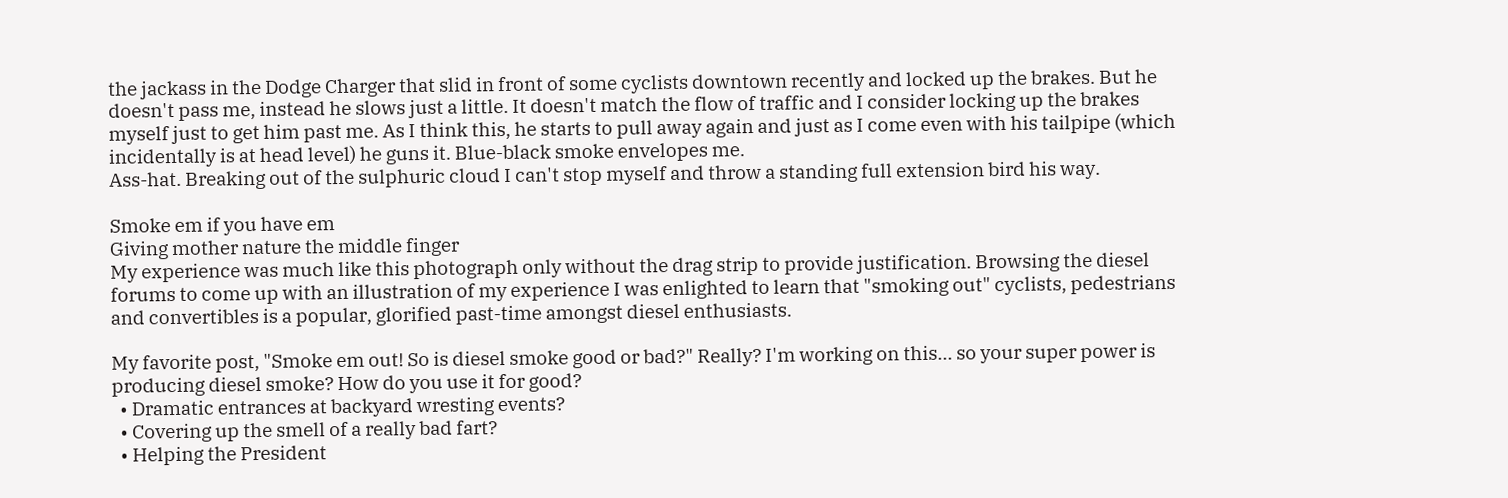the jackass in the Dodge Charger that slid in front of some cyclists downtown recently and locked up the brakes. But he doesn't pass me, instead he slows just a little. It doesn't match the flow of traffic and I consider locking up the brakes myself just to get him past me. As I think this, he starts to pull away again and just as I come even with his tailpipe (which incidentally is at head level) he guns it. Blue-black smoke envelopes me.
Ass-hat. Breaking out of the sulphuric cloud I can't stop myself and throw a standing full extension bird his way.

Smoke em if you have em
Giving mother nature the middle finger
My experience was much like this photograph only without the drag strip to provide justification. Browsing the diesel forums to come up with an illustration of my experience I was enlighted to learn that "smoking out" cyclists, pedestrians and convertibles is a popular, glorified past-time amongst diesel enthusiasts.

My favorite post, "Smoke em out! So is diesel smoke good or bad?" Really? I'm working on this... so your super power is producing diesel smoke? How do you use it for good?
  • Dramatic entrances at backyard wresting events?
  • Covering up the smell of a really bad fart?
  • Helping the President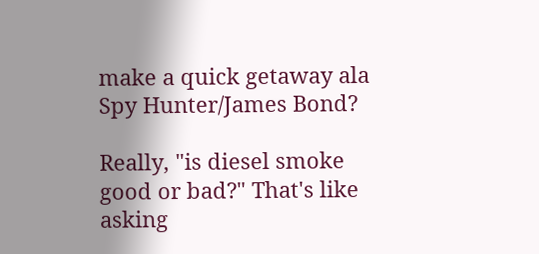make a quick getaway ala Spy Hunter/James Bond?

Really, "is diesel smoke good or bad?" That's like asking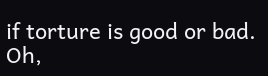if torture is good or bad. Oh,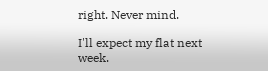right. Never mind.

I'll expect my flat next week.